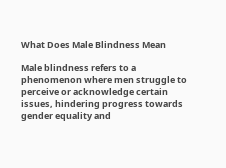What Does Male Blindness Mean

Male blindness refers to a phenomenon where men struggle to perceive or acknowledge certain issues, hindering progress towards gender equality and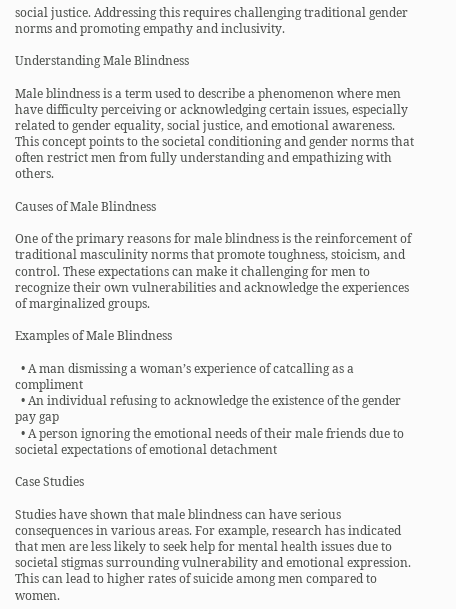social justice. Addressing this requires challenging traditional gender norms and promoting empathy and inclusivity.

Understanding Male Blindness

Male blindness is a term used to describe a phenomenon where men have difficulty perceiving or acknowledging certain issues, especially related to gender equality, social justice, and emotional awareness. This concept points to the societal conditioning and gender norms that often restrict men from fully understanding and empathizing with others.

Causes of Male Blindness

One of the primary reasons for male blindness is the reinforcement of traditional masculinity norms that promote toughness, stoicism, and control. These expectations can make it challenging for men to recognize their own vulnerabilities and acknowledge the experiences of marginalized groups.

Examples of Male Blindness

  • A man dismissing a woman’s experience of catcalling as a compliment
  • An individual refusing to acknowledge the existence of the gender pay gap
  • A person ignoring the emotional needs of their male friends due to societal expectations of emotional detachment

Case Studies

Studies have shown that male blindness can have serious consequences in various areas. For example, research has indicated that men are less likely to seek help for mental health issues due to societal stigmas surrounding vulnerability and emotional expression. This can lead to higher rates of suicide among men compared to women.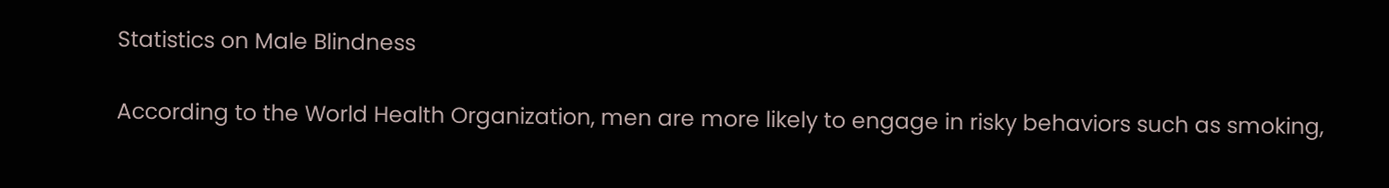Statistics on Male Blindness

According to the World Health Organization, men are more likely to engage in risky behaviors such as smoking,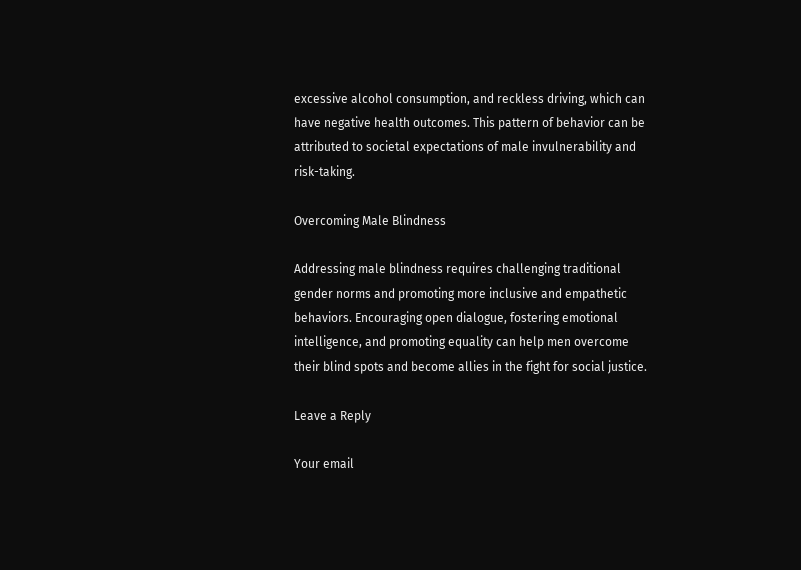excessive alcohol consumption, and reckless driving, which can have negative health outcomes. This pattern of behavior can be attributed to societal expectations of male invulnerability and risk-taking.

Overcoming Male Blindness

Addressing male blindness requires challenging traditional gender norms and promoting more inclusive and empathetic behaviors. Encouraging open dialogue, fostering emotional intelligence, and promoting equality can help men overcome their blind spots and become allies in the fight for social justice.

Leave a Reply

Your email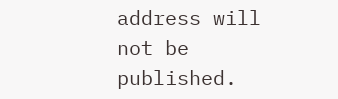address will not be published.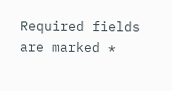Required fields are marked *